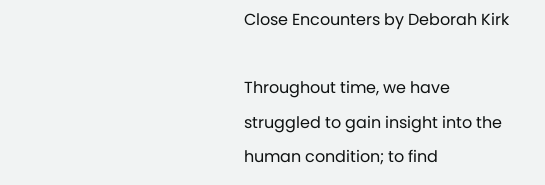Close Encounters by Deborah Kirk

Throughout time, we have struggled to gain insight into the human condition; to find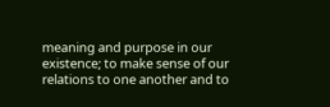meaning and purpose in our existence; to make sense of our relations to one another and to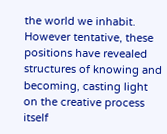the world we inhabit. However tentative, these positions have revealed structures of knowing and becoming, casting light on the creative process itself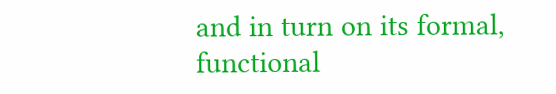and in turn on its formal, functional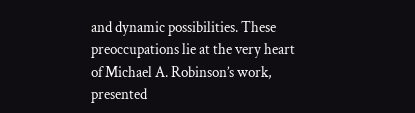and dynamic possibilities. These preoccupations lie at the very heart of Michael A. Robinson’s work, presented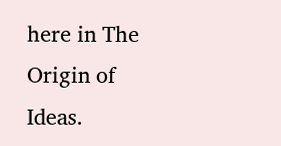here in The Origin of Ideas.